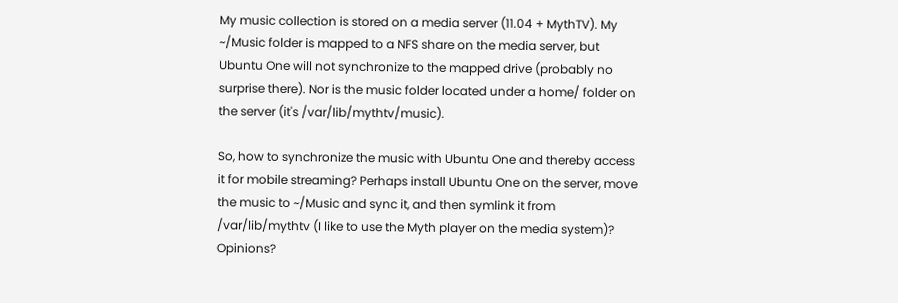My music collection is stored on a media server (11.04 + MythTV). My ~/Music folder is mapped to a NFS share on the media server, but Ubuntu One will not synchronize to the mapped drive (probably no surprise there). Nor is the music folder located under a home/ folder on the server (it's /var/lib/mythtv/music).

So, how to synchronize the music with Ubuntu One and thereby access it for mobile streaming? Perhaps install Ubuntu One on the server, move the music to ~/Music and sync it, and then symlink it from /var/lib/mythtv (I like to use the Myth player on the media system)? Opinions?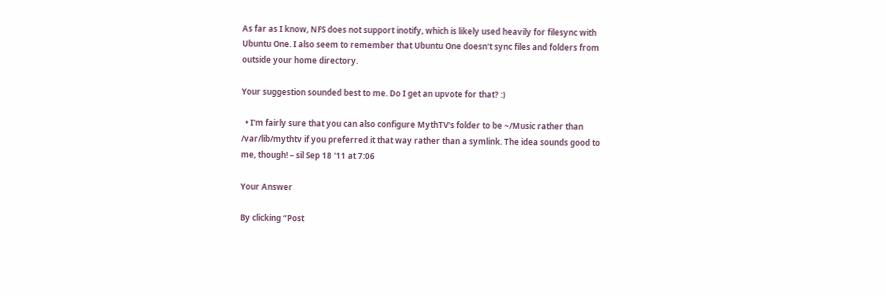As far as I know, NFS does not support inotify, which is likely used heavily for filesync with Ubuntu One. I also seem to remember that Ubuntu One doesn't sync files and folders from outside your home directory.

Your suggestion sounded best to me. Do I get an upvote for that? :)

  • I'm fairly sure that you can also configure MythTV's folder to be ~/Music rather than /var/lib/mythtv if you preferred it that way rather than a symlink. The idea sounds good to me, though! – sil Sep 18 '11 at 7:06

Your Answer

By clicking “Post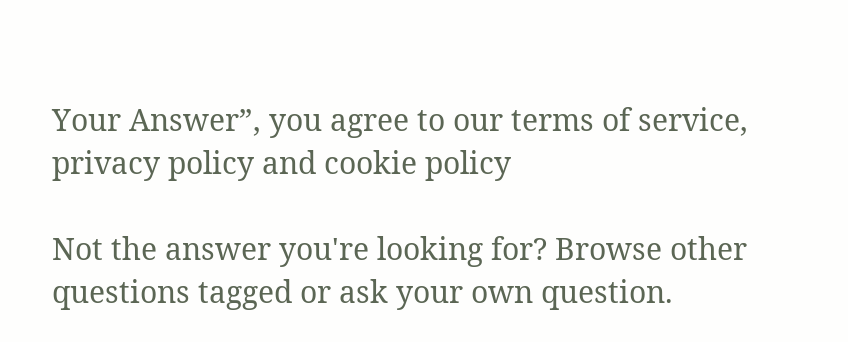Your Answer”, you agree to our terms of service, privacy policy and cookie policy

Not the answer you're looking for? Browse other questions tagged or ask your own question.